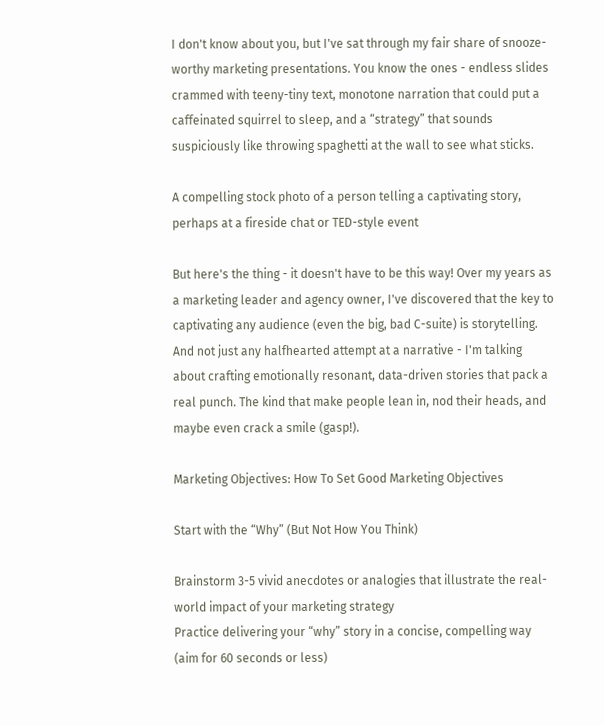I don't know about you, but I've sat through my fair share of snooze-worthy marketing presentations. You know the ones - endless slides crammed with teeny-tiny text, monotone narration that could put a caffeinated squirrel to sleep, and a “strategy” that sounds suspiciously like throwing spaghetti at the wall to see what sticks.

A compelling stock photo of a person telling a captivating story, perhaps at a fireside chat or TED-style event

But here's the thing - it doesn't have to be this way! Over my years as a marketing leader and agency owner, I've discovered that the key to captivating any audience (even the big, bad C-suite) is storytelling. And not just any halfhearted attempt at a narrative - I'm talking about crafting emotionally resonant, data-driven stories that pack a real punch. The kind that make people lean in, nod their heads, and maybe even crack a smile (gasp!).

Marketing Objectives: How To Set Good Marketing Objectives

Start with the “Why” (But Not How You Think)

Brainstorm 3-5 vivid anecdotes or analogies that illustrate the real-world impact of your marketing strategy
Practice delivering your “why” story in a concise, compelling way (aim for 60 seconds or less)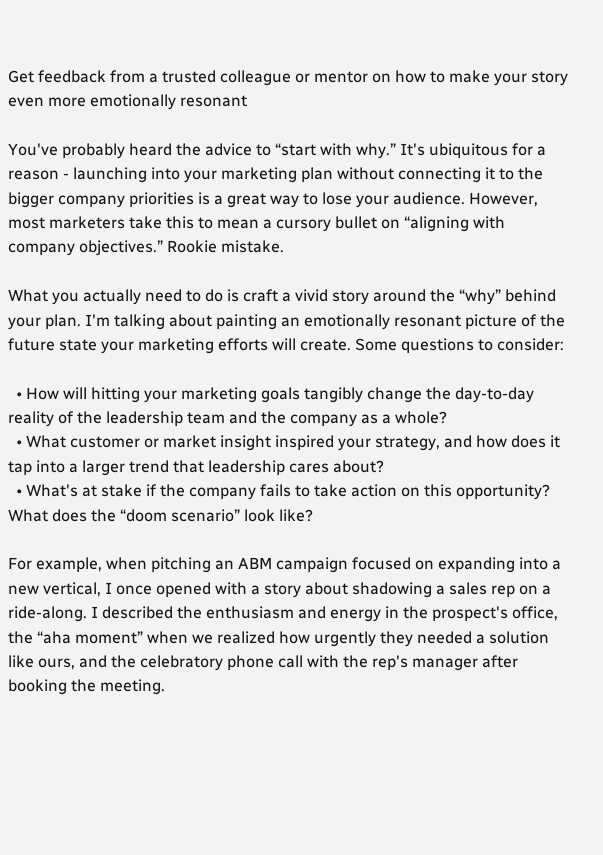Get feedback from a trusted colleague or mentor on how to make your story even more emotionally resonant

You've probably heard the advice to “start with why.” It's ubiquitous for a reason - launching into your marketing plan without connecting it to the bigger company priorities is a great way to lose your audience. However, most marketers take this to mean a cursory bullet on “aligning with company objectives.” Rookie mistake.

What you actually need to do is craft a vivid story around the “why” behind your plan. I'm talking about painting an emotionally resonant picture of the future state your marketing efforts will create. Some questions to consider:

  • How will hitting your marketing goals tangibly change the day-to-day reality of the leadership team and the company as a whole?
  • What customer or market insight inspired your strategy, and how does it tap into a larger trend that leadership cares about?
  • What's at stake if the company fails to take action on this opportunity? What does the “doom scenario” look like?

For example, when pitching an ABM campaign focused on expanding into a new vertical, I once opened with a story about shadowing a sales rep on a ride-along. I described the enthusiasm and energy in the prospect's office, the “aha moment” when we realized how urgently they needed a solution like ours, and the celebratory phone call with the rep's manager after booking the meeting.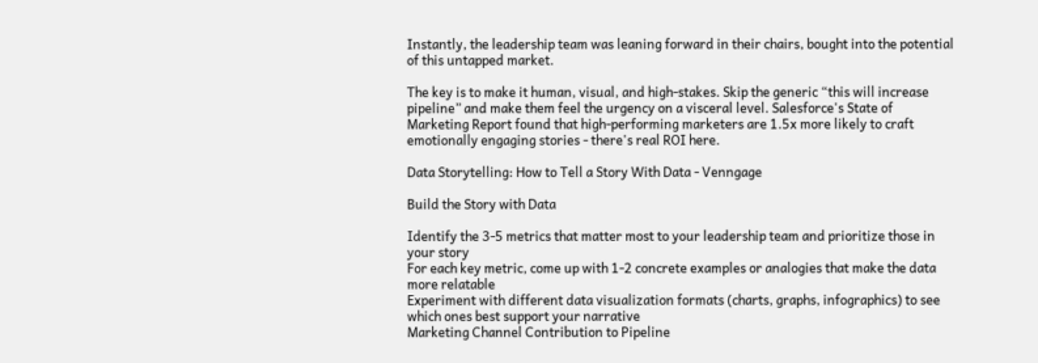Instantly, the leadership team was leaning forward in their chairs, bought into the potential of this untapped market.

The key is to make it human, visual, and high-stakes. Skip the generic “this will increase pipeline” and make them feel the urgency on a visceral level. Salesforce's State of Marketing Report found that high-performing marketers are 1.5x more likely to craft emotionally engaging stories - there's real ROI here.

Data Storytelling: How to Tell a Story With Data - Venngage

Build the Story with Data

Identify the 3-5 metrics that matter most to your leadership team and prioritize those in your story
For each key metric, come up with 1-2 concrete examples or analogies that make the data more relatable
Experiment with different data visualization formats (charts, graphs, infographics) to see which ones best support your narrative
Marketing Channel Contribution to Pipeline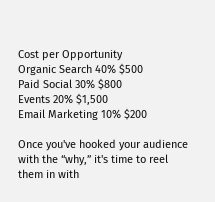Cost per Opportunity
Organic Search 40% $500
Paid Social 30% $800
Events 20% $1,500
Email Marketing 10% $200

Once you've hooked your audience with the “why,” it's time to reel them in with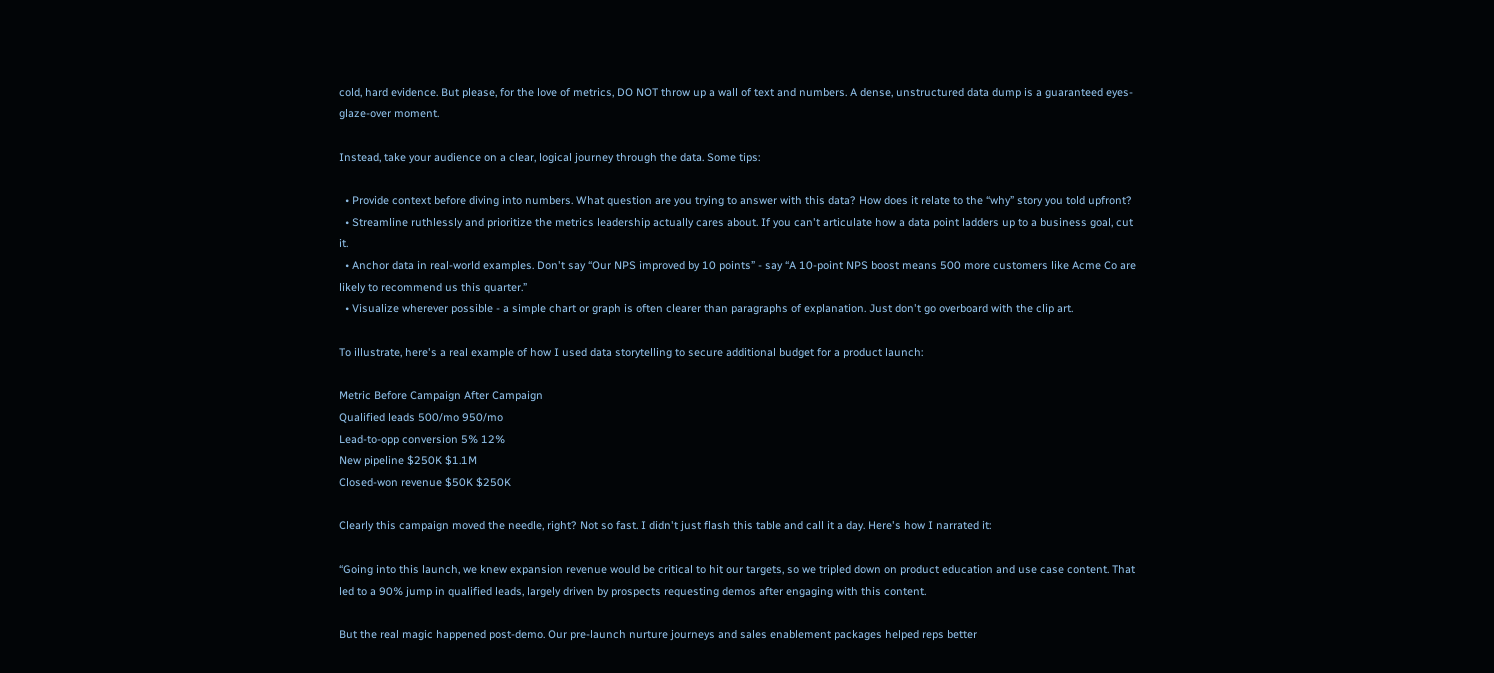cold, hard evidence. But please, for the love of metrics, DO NOT throw up a wall of text and numbers. A dense, unstructured data dump is a guaranteed eyes-glaze-over moment.

Instead, take your audience on a clear, logical journey through the data. Some tips:

  • Provide context before diving into numbers. What question are you trying to answer with this data? How does it relate to the “why” story you told upfront?
  • Streamline ruthlessly and prioritize the metrics leadership actually cares about. If you can't articulate how a data point ladders up to a business goal, cut it.
  • Anchor data in real-world examples. Don't say “Our NPS improved by 10 points” - say “A 10-point NPS boost means 500 more customers like Acme Co are likely to recommend us this quarter.”
  • Visualize wherever possible - a simple chart or graph is often clearer than paragraphs of explanation. Just don't go overboard with the clip art.

To illustrate, here's a real example of how I used data storytelling to secure additional budget for a product launch:

Metric Before Campaign After Campaign
Qualified leads 500/mo 950/mo
Lead-to-opp conversion 5% 12%
New pipeline $250K $1.1M
Closed-won revenue $50K $250K

Clearly this campaign moved the needle, right? Not so fast. I didn't just flash this table and call it a day. Here's how I narrated it:

“Going into this launch, we knew expansion revenue would be critical to hit our targets, so we tripled down on product education and use case content. That led to a 90% jump in qualified leads, largely driven by prospects requesting demos after engaging with this content.

But the real magic happened post-demo. Our pre-launch nurture journeys and sales enablement packages helped reps better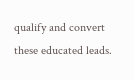qualify and convert these educated leads.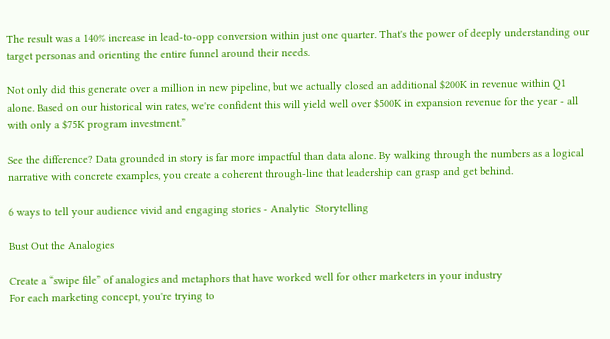The result was a 140% increase in lead-to-opp conversion within just one quarter. That's the power of deeply understanding our target personas and orienting the entire funnel around their needs.

Not only did this generate over a million in new pipeline, but we actually closed an additional $200K in revenue within Q1 alone. Based on our historical win rates, we're confident this will yield well over $500K in expansion revenue for the year - all with only a $75K program investment.”

See the difference? Data grounded in story is far more impactful than data alone. By walking through the numbers as a logical narrative with concrete examples, you create a coherent through-line that leadership can grasp and get behind.

6 ways to tell your audience vivid and engaging stories - Analytic  Storytelling

Bust Out the Analogies

Create a “swipe file” of analogies and metaphors that have worked well for other marketers in your industry
For each marketing concept, you're trying to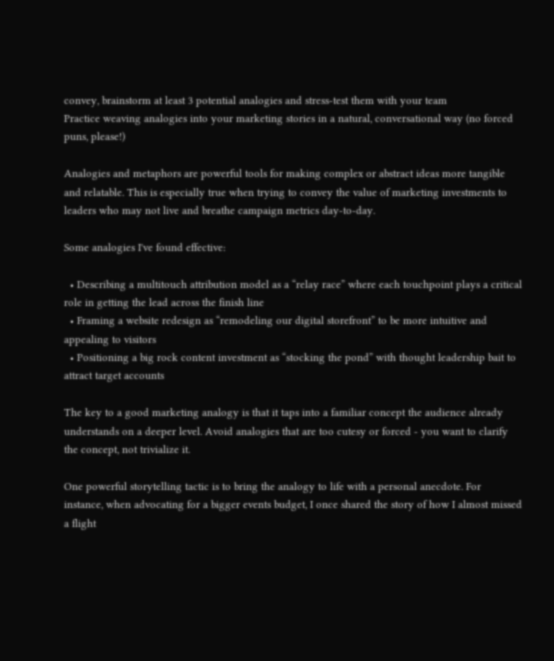convey, brainstorm at least 3 potential analogies and stress-test them with your team
Practice weaving analogies into your marketing stories in a natural, conversational way (no forced puns, please!)

Analogies and metaphors are powerful tools for making complex or abstract ideas more tangible and relatable. This is especially true when trying to convey the value of marketing investments to leaders who may not live and breathe campaign metrics day-to-day.

Some analogies I've found effective:

  • Describing a multitouch attribution model as a “relay race” where each touchpoint plays a critical role in getting the lead across the finish line
  • Framing a website redesign as “remodeling our digital storefront” to be more intuitive and appealing to visitors
  • Positioning a big rock content investment as “stocking the pond” with thought leadership bait to attract target accounts

The key to a good marketing analogy is that it taps into a familiar concept the audience already understands on a deeper level. Avoid analogies that are too cutesy or forced - you want to clarify the concept, not trivialize it.

One powerful storytelling tactic is to bring the analogy to life with a personal anecdote. For instance, when advocating for a bigger events budget, I once shared the story of how I almost missed a flight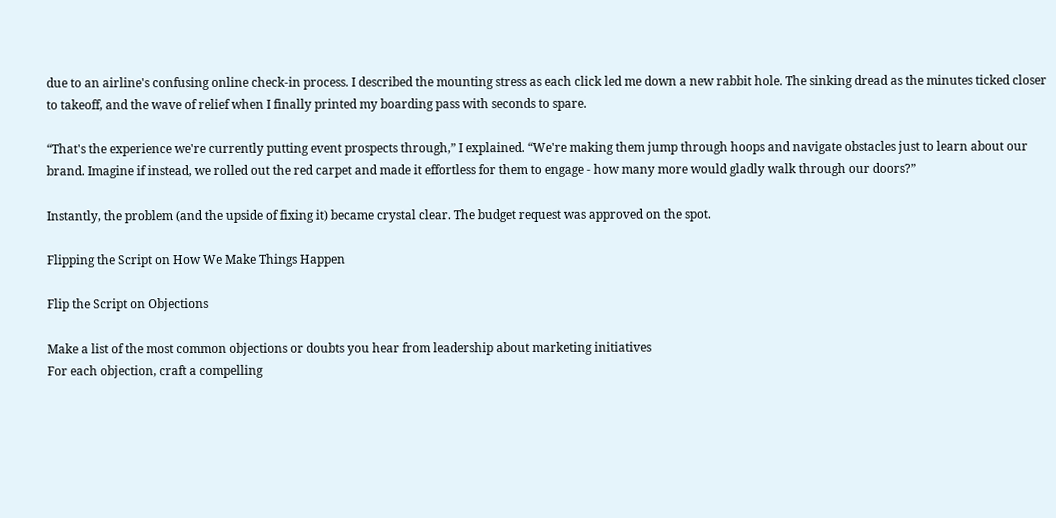due to an airline's confusing online check-in process. I described the mounting stress as each click led me down a new rabbit hole. The sinking dread as the minutes ticked closer to takeoff, and the wave of relief when I finally printed my boarding pass with seconds to spare.

“That's the experience we're currently putting event prospects through,” I explained. “We're making them jump through hoops and navigate obstacles just to learn about our brand. Imagine if instead, we rolled out the red carpet and made it effortless for them to engage - how many more would gladly walk through our doors?”

Instantly, the problem (and the upside of fixing it) became crystal clear. The budget request was approved on the spot.

Flipping the Script on How We Make Things Happen

Flip the Script on Objections

Make a list of the most common objections or doubts you hear from leadership about marketing initiatives
For each objection, craft a compelling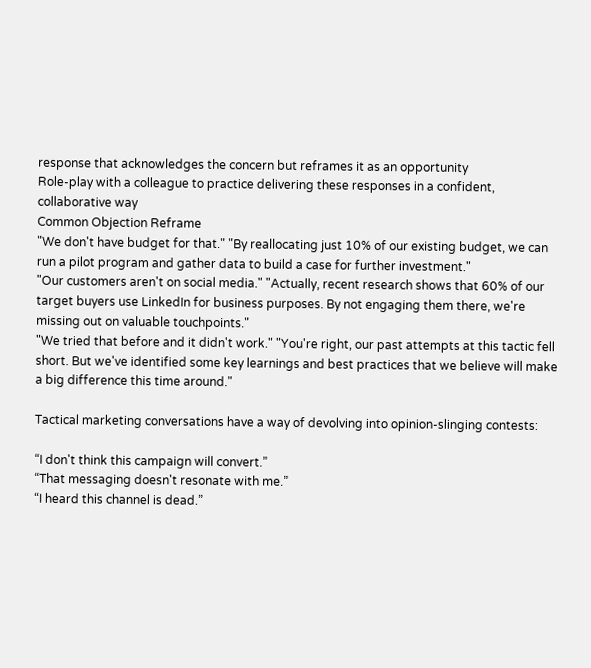response that acknowledges the concern but reframes it as an opportunity
Role-play with a colleague to practice delivering these responses in a confident, collaborative way
Common Objection Reframe
"We don't have budget for that." "By reallocating just 10% of our existing budget, we can run a pilot program and gather data to build a case for further investment."
"Our customers aren't on social media." "Actually, recent research shows that 60% of our target buyers use LinkedIn for business purposes. By not engaging them there, we're missing out on valuable touchpoints."
"We tried that before and it didn't work." "You're right, our past attempts at this tactic fell short. But we've identified some key learnings and best practices that we believe will make a big difference this time around."

Tactical marketing conversations have a way of devolving into opinion-slinging contests:

“I don't think this campaign will convert.”
“That messaging doesn't resonate with me.”
“I heard this channel is dead.”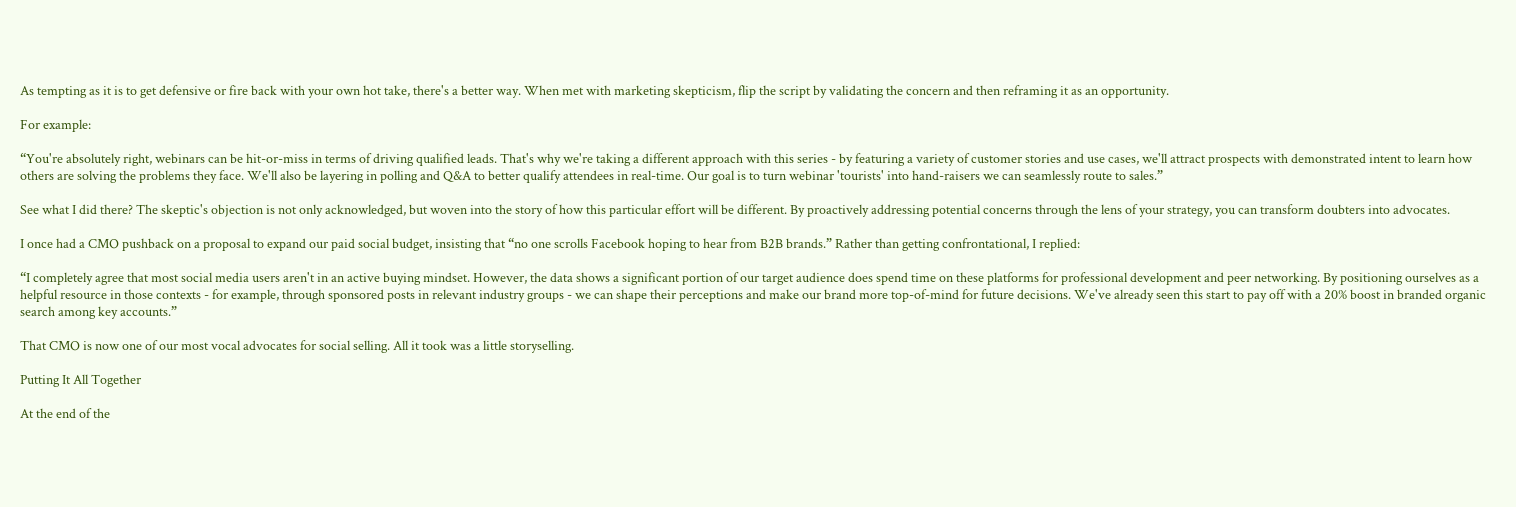As tempting as it is to get defensive or fire back with your own hot take, there's a better way. When met with marketing skepticism, flip the script by validating the concern and then reframing it as an opportunity.

For example:

“You're absolutely right, webinars can be hit-or-miss in terms of driving qualified leads. That's why we're taking a different approach with this series - by featuring a variety of customer stories and use cases, we'll attract prospects with demonstrated intent to learn how others are solving the problems they face. We'll also be layering in polling and Q&A to better qualify attendees in real-time. Our goal is to turn webinar 'tourists' into hand-raisers we can seamlessly route to sales.”

See what I did there? The skeptic's objection is not only acknowledged, but woven into the story of how this particular effort will be different. By proactively addressing potential concerns through the lens of your strategy, you can transform doubters into advocates.

I once had a CMO pushback on a proposal to expand our paid social budget, insisting that “no one scrolls Facebook hoping to hear from B2B brands.” Rather than getting confrontational, I replied:

“I completely agree that most social media users aren't in an active buying mindset. However, the data shows a significant portion of our target audience does spend time on these platforms for professional development and peer networking. By positioning ourselves as a helpful resource in those contexts - for example, through sponsored posts in relevant industry groups - we can shape their perceptions and make our brand more top-of-mind for future decisions. We've already seen this start to pay off with a 20% boost in branded organic search among key accounts.”

That CMO is now one of our most vocal advocates for social selling. All it took was a little storyselling.

Putting It All Together

At the end of the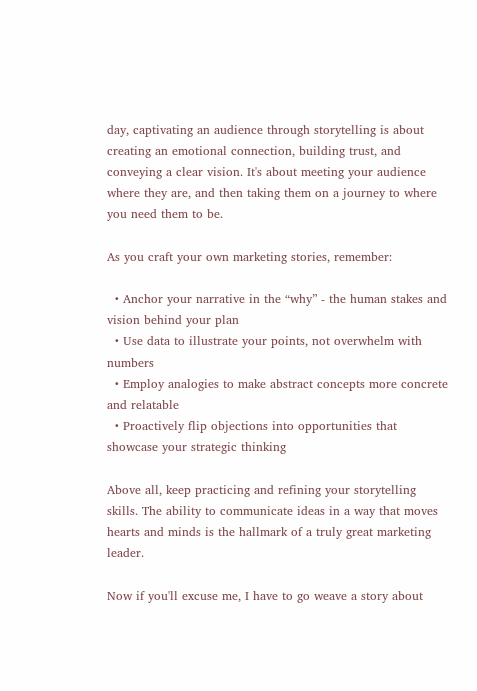day, captivating an audience through storytelling is about creating an emotional connection, building trust, and conveying a clear vision. It's about meeting your audience where they are, and then taking them on a journey to where you need them to be.

As you craft your own marketing stories, remember:

  • Anchor your narrative in the “why” - the human stakes and vision behind your plan
  • Use data to illustrate your points, not overwhelm with numbers
  • Employ analogies to make abstract concepts more concrete and relatable
  • Proactively flip objections into opportunities that showcase your strategic thinking

Above all, keep practicing and refining your storytelling skills. The ability to communicate ideas in a way that moves hearts and minds is the hallmark of a truly great marketing leader.

Now if you'll excuse me, I have to go weave a story about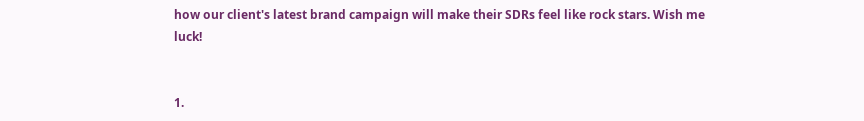how our client's latest brand campaign will make their SDRs feel like rock stars. Wish me luck!


1.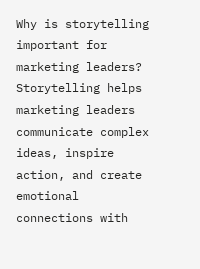Why is storytelling important for marketing leaders?
Storytelling helps marketing leaders communicate complex ideas, inspire action, and create emotional connections with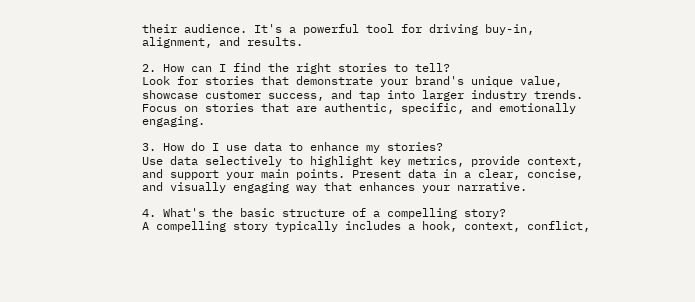their audience. It's a powerful tool for driving buy-in, alignment, and results.

2. How can I find the right stories to tell?
Look for stories that demonstrate your brand's unique value, showcase customer success, and tap into larger industry trends. Focus on stories that are authentic, specific, and emotionally engaging.

3. How do I use data to enhance my stories?
Use data selectively to highlight key metrics, provide context, and support your main points. Present data in a clear, concise, and visually engaging way that enhances your narrative.

4. What's the basic structure of a compelling story?
A compelling story typically includes a hook, context, conflict,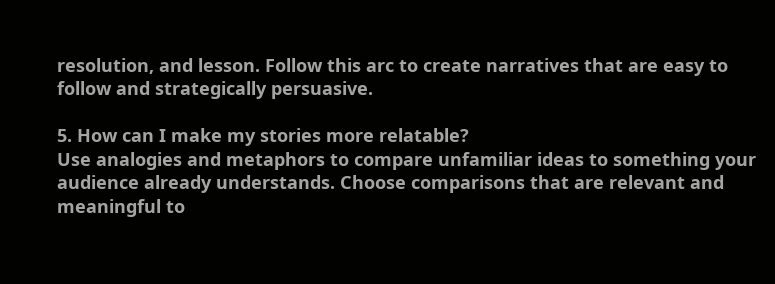resolution, and lesson. Follow this arc to create narratives that are easy to follow and strategically persuasive.

5. How can I make my stories more relatable?
Use analogies and metaphors to compare unfamiliar ideas to something your audience already understands. Choose comparisons that are relevant and meaningful to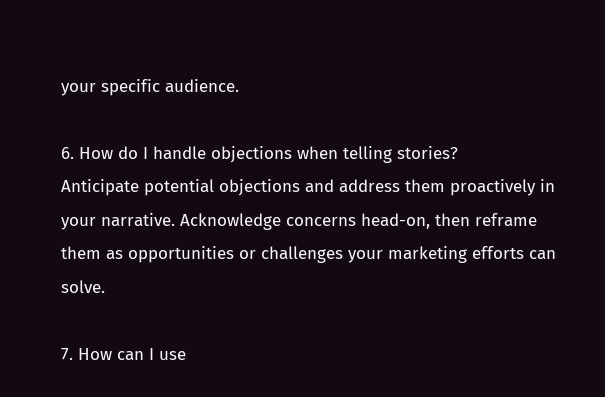your specific audience.

6. How do I handle objections when telling stories?
Anticipate potential objections and address them proactively in your narrative. Acknowledge concerns head-on, then reframe them as opportunities or challenges your marketing efforts can solve.

7. How can I use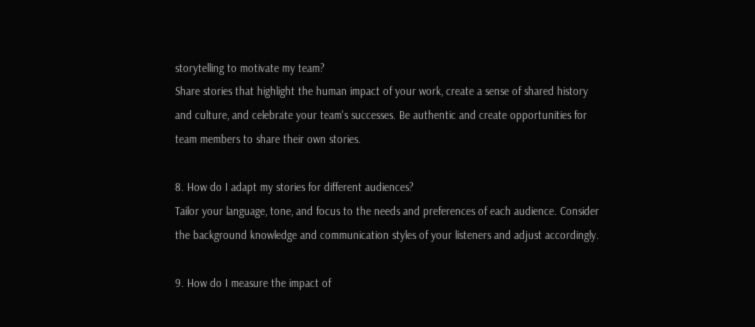storytelling to motivate my team?
Share stories that highlight the human impact of your work, create a sense of shared history and culture, and celebrate your team's successes. Be authentic and create opportunities for team members to share their own stories.

8. How do I adapt my stories for different audiences?
Tailor your language, tone, and focus to the needs and preferences of each audience. Consider the background knowledge and communication styles of your listeners and adjust accordingly.

9. How do I measure the impact of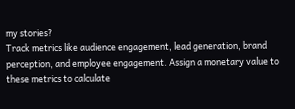my stories?
Track metrics like audience engagement, lead generation, brand perception, and employee engagement. Assign a monetary value to these metrics to calculate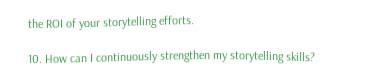the ROI of your storytelling efforts.

10. How can I continuously strengthen my storytelling skills?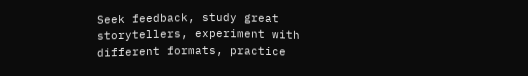Seek feedback, study great storytellers, experiment with different formats, practice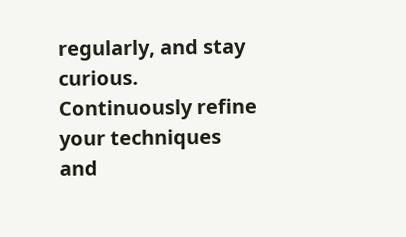regularly, and stay curious. Continuously refine your techniques and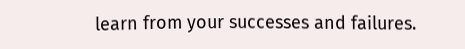learn from your successes and failures.